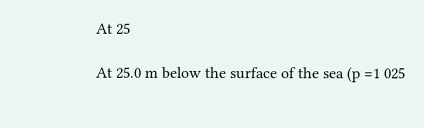At 25

At 25.0 m below the surface of the sea (p =1 025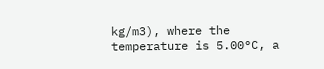kg/m3), where the temperature is 5.00°C, a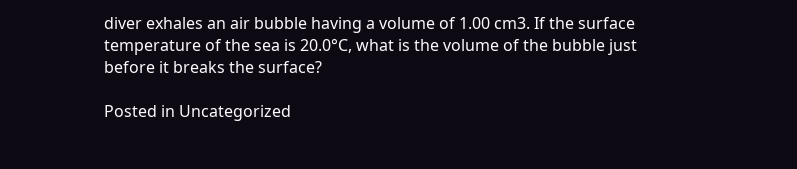diver exhales an air bubble having a volume of 1.00 cm3. If the surface temperature of the sea is 20.0°C, what is the volume of the bubble just before it breaks the surface?

Posted in Uncategorized